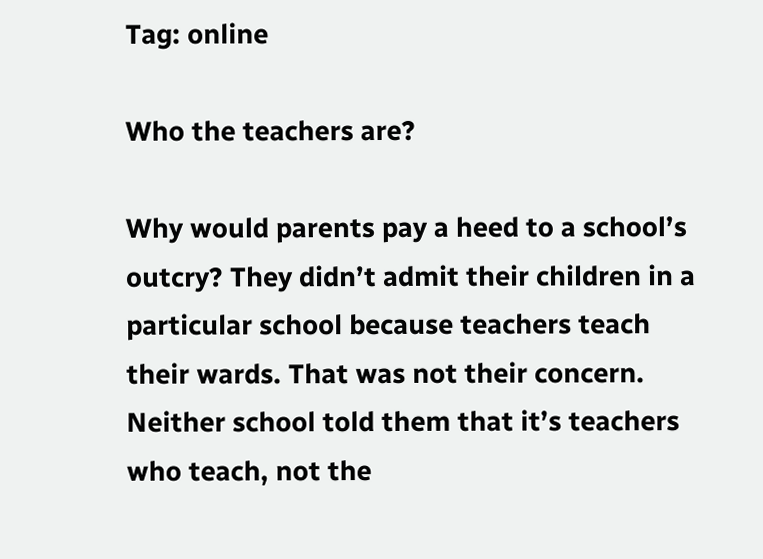Tag: online

Who the teachers are?

Why would parents pay a heed to a school’s outcry? They didn’t admit their children in a particular school because teachers teach their wards. That was not their concern. Neither school told them that it’s teachers who teach, not the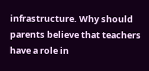infrastructure. Why should parents believe that teachers have a role in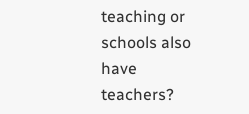teaching or schools also have teachers?